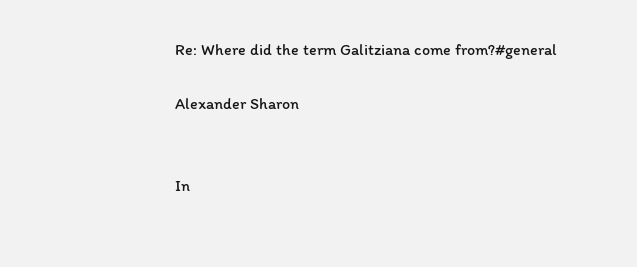Re: Where did the term Galitziana come from?#general

Alexander Sharon


In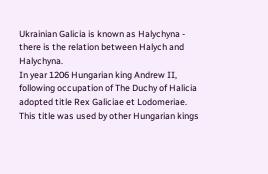Ukrainian Galicia is known as Halychyna - there is the relation between Halych and Halychyna.
In year 1206 Hungarian king Andrew II, following occupation of The Duchy of Halicia adopted title Rex Galiciae et Lodomeriae. This title was used by other Hungarian kings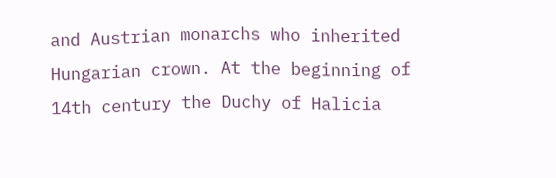and Austrian monarchs who inherited Hungarian crown. At the beginning of 14th century the Duchy of Halicia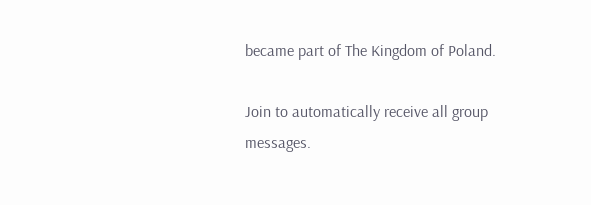became part of The Kingdom of Poland.

Join to automatically receive all group messages.